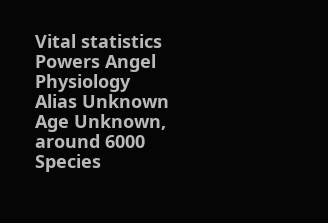Vital statistics
Powers Angel Physiology
Alias Unknown
Age Unknown, around 6000
Species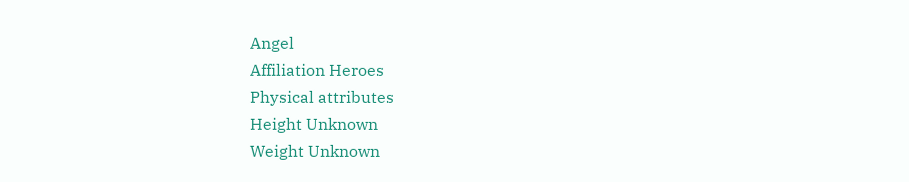Angel
Affiliation Heroes
Physical attributes
Height Unknown
Weight Unknown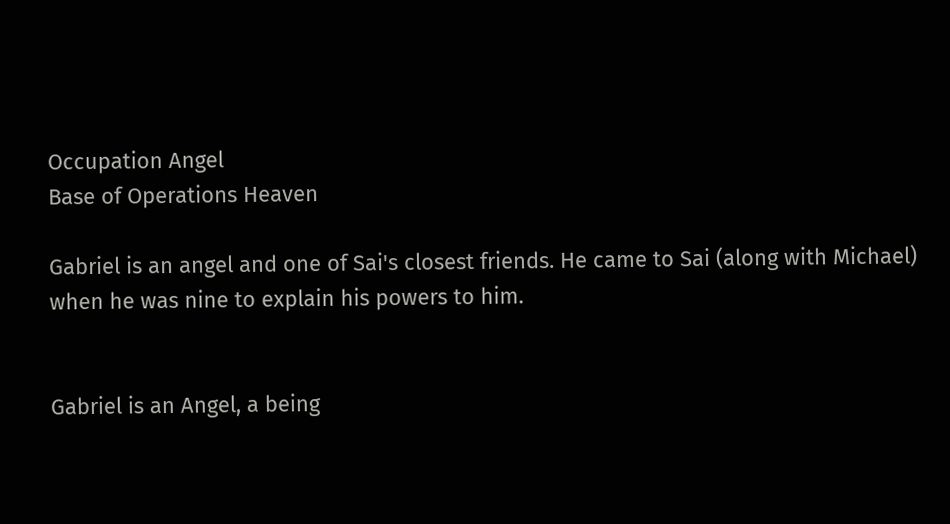Occupation Angel
Base of Operations Heaven

Gabriel is an angel and one of Sai's closest friends. He came to Sai (along with Michael) when he was nine to explain his powers to him.


Gabriel is an Angel, a being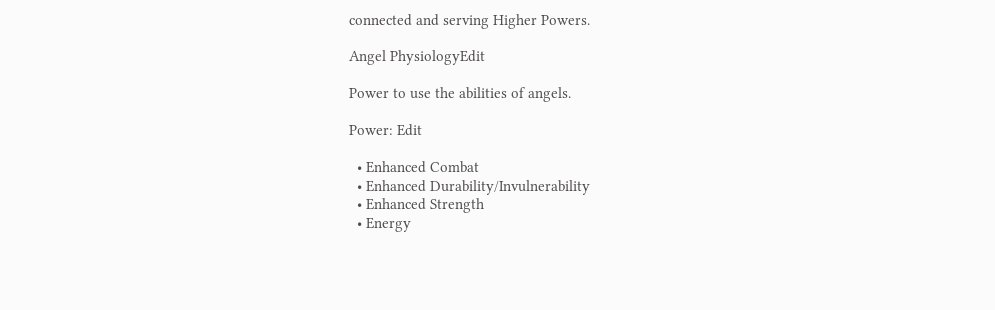connected and serving Higher Powers.

Angel PhysiologyEdit

Power to use the abilities of angels.

Power: Edit

  • Enhanced Combat
  • Enhanced Durability/Invulnerability
  • Enhanced Strength
  • Energy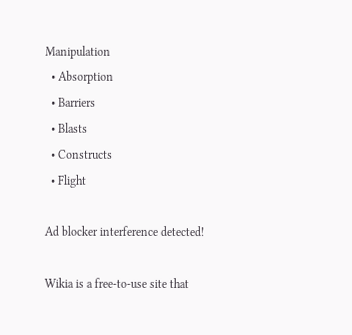Manipulation
  • Absorption
  • Barriers
  • Blasts
  • Constructs
  • Flight

Ad blocker interference detected!

Wikia is a free-to-use site that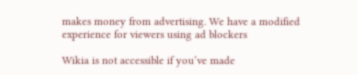makes money from advertising. We have a modified experience for viewers using ad blockers

Wikia is not accessible if you’ve made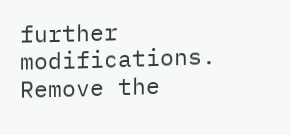further modifications. Remove the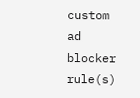custom ad blocker rule(s)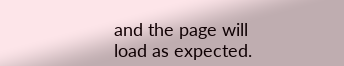and the page will load as expected.